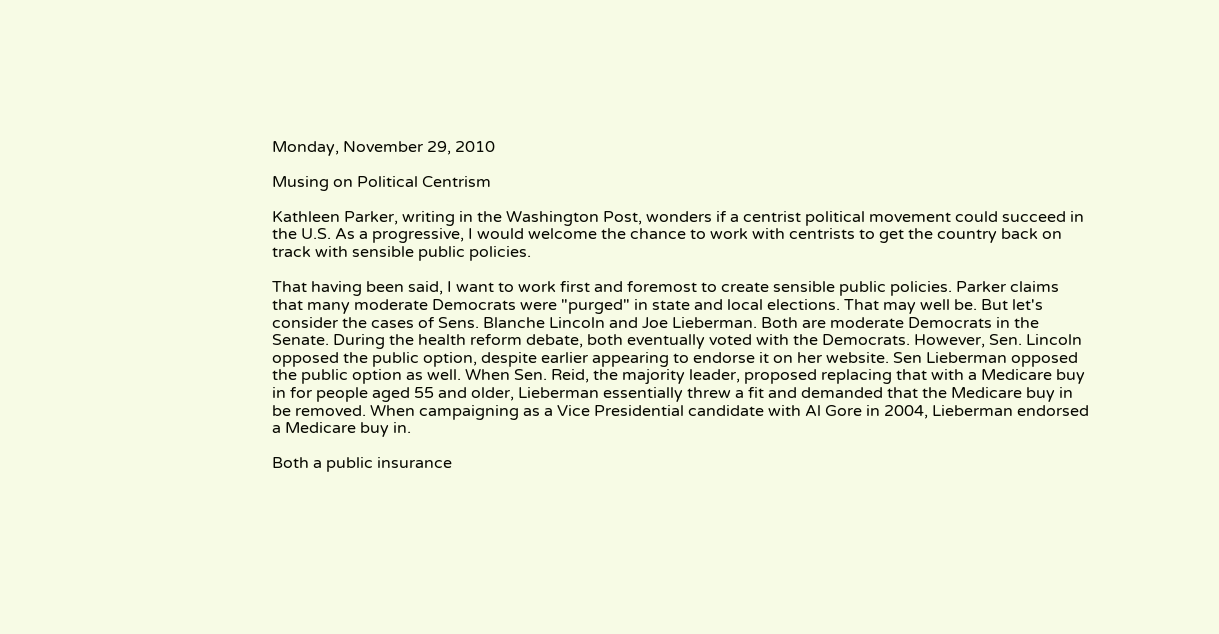Monday, November 29, 2010

Musing on Political Centrism

Kathleen Parker, writing in the Washington Post, wonders if a centrist political movement could succeed in the U.S. As a progressive, I would welcome the chance to work with centrists to get the country back on track with sensible public policies.

That having been said, I want to work first and foremost to create sensible public policies. Parker claims that many moderate Democrats were "purged" in state and local elections. That may well be. But let's consider the cases of Sens. Blanche Lincoln and Joe Lieberman. Both are moderate Democrats in the Senate. During the health reform debate, both eventually voted with the Democrats. However, Sen. Lincoln opposed the public option, despite earlier appearing to endorse it on her website. Sen Lieberman opposed the public option as well. When Sen. Reid, the majority leader, proposed replacing that with a Medicare buy in for people aged 55 and older, Lieberman essentially threw a fit and demanded that the Medicare buy in be removed. When campaigning as a Vice Presidential candidate with Al Gore in 2004, Lieberman endorsed a Medicare buy in.

Both a public insurance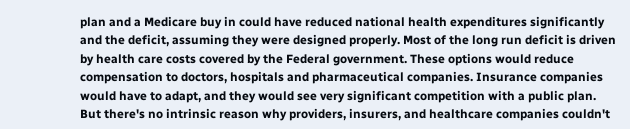plan and a Medicare buy in could have reduced national health expenditures significantly and the deficit, assuming they were designed properly. Most of the long run deficit is driven by health care costs covered by the Federal government. These options would reduce compensation to doctors, hospitals and pharmaceutical companies. Insurance companies would have to adapt, and they would see very significant competition with a public plan. But there's no intrinsic reason why providers, insurers, and healthcare companies couldn't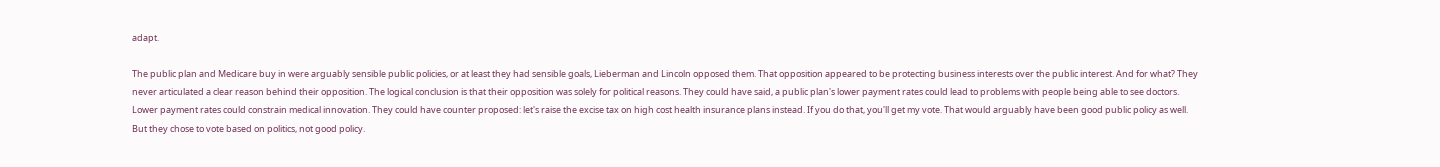adapt.

The public plan and Medicare buy in were arguably sensible public policies, or at least they had sensible goals, Lieberman and Lincoln opposed them. That opposition appeared to be protecting business interests over the public interest. And for what? They never articulated a clear reason behind their opposition. The logical conclusion is that their opposition was solely for political reasons. They could have said, a public plan's lower payment rates could lead to problems with people being able to see doctors. Lower payment rates could constrain medical innovation. They could have counter proposed: let's raise the excise tax on high cost health insurance plans instead. If you do that, you'll get my vote. That would arguably have been good public policy as well. But they chose to vote based on politics, not good policy.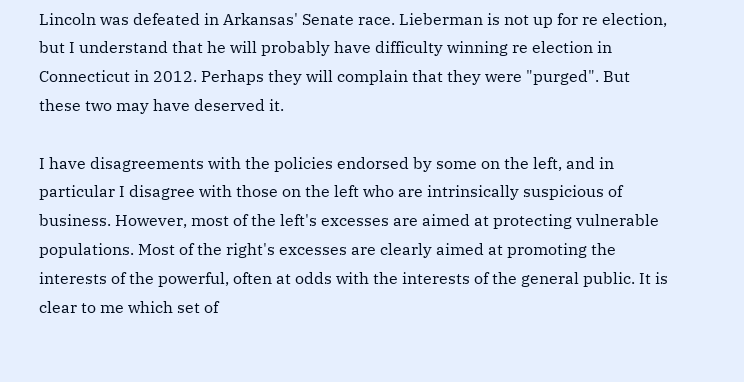Lincoln was defeated in Arkansas' Senate race. Lieberman is not up for re election, but I understand that he will probably have difficulty winning re election in Connecticut in 2012. Perhaps they will complain that they were "purged". But these two may have deserved it.

I have disagreements with the policies endorsed by some on the left, and in particular I disagree with those on the left who are intrinsically suspicious of business. However, most of the left's excesses are aimed at protecting vulnerable populations. Most of the right's excesses are clearly aimed at promoting the interests of the powerful, often at odds with the interests of the general public. It is clear to me which set of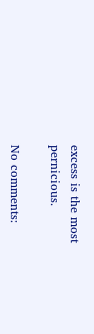excess is the most pernicious.

No comments: